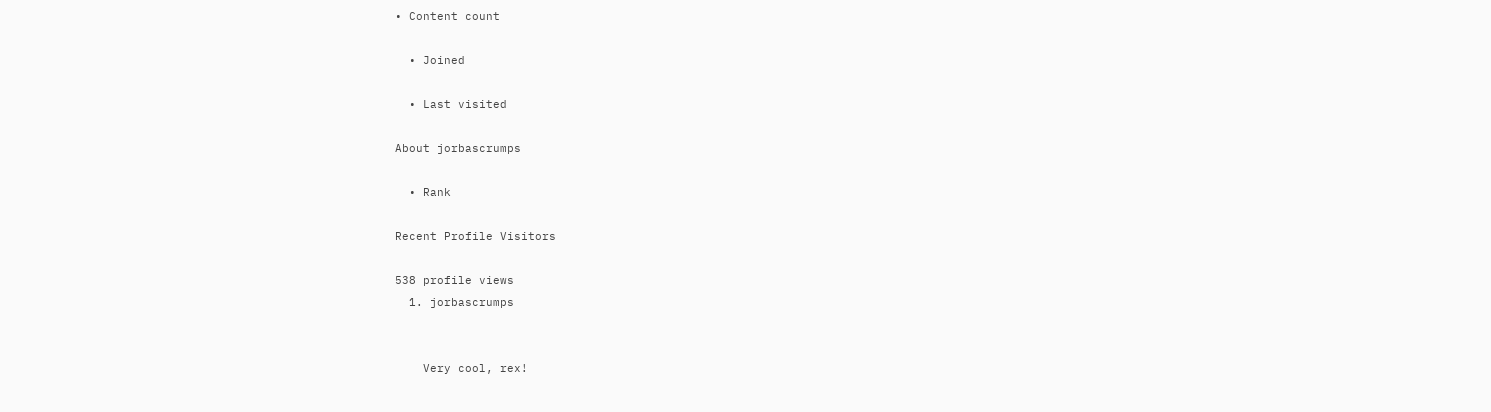• Content count

  • Joined

  • Last visited

About jorbascrumps

  • Rank

Recent Profile Visitors

538 profile views
  1. jorbascrumps


    Very cool, rex!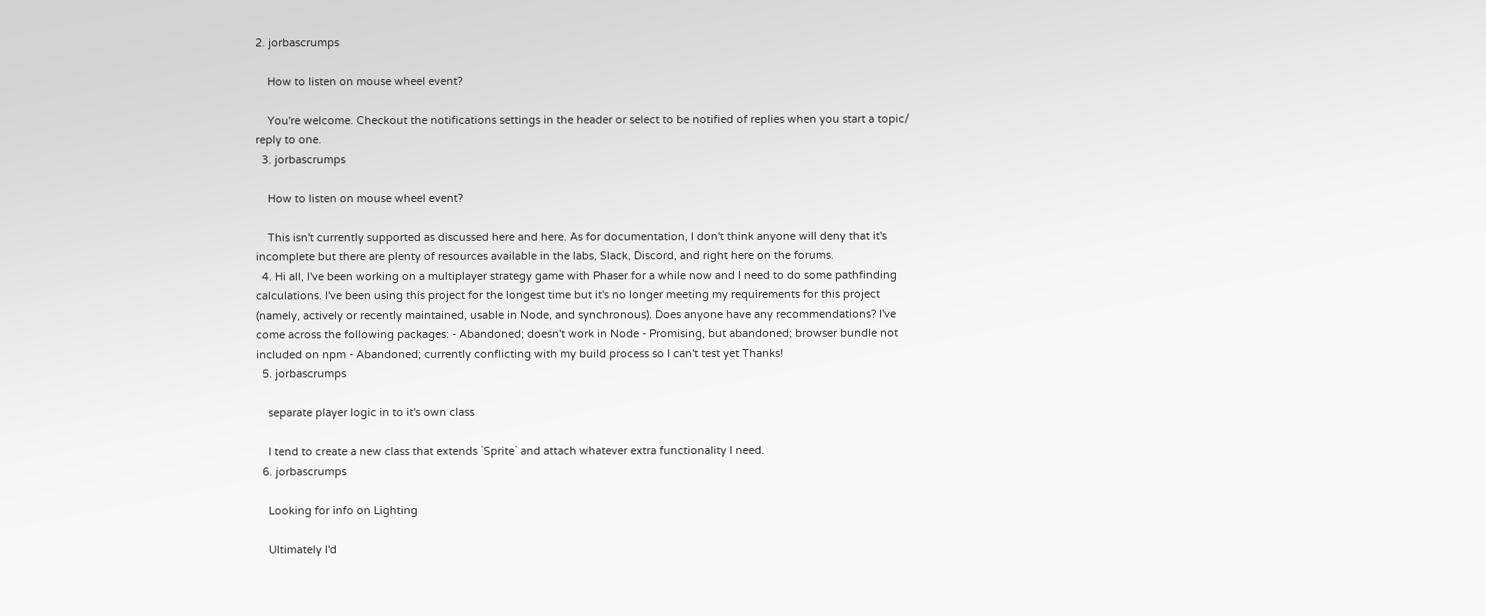2. jorbascrumps

    How to listen on mouse wheel event?

    You're welcome. Checkout the notifications settings in the header or select to be notified of replies when you start a topic/ reply to one.
  3. jorbascrumps

    How to listen on mouse wheel event?

    This isn't currently supported as discussed here and here. As for documentation, I don't think anyone will deny that it's incomplete but there are plenty of resources available in the labs, Slack, Discord, and right here on the forums.
  4. Hi all, I've been working on a multiplayer strategy game with Phaser for a while now and I need to do some pathfinding calculations. I've been using this project for the longest time but it's no longer meeting my requirements for this project (namely, actively or recently maintained, usable in Node, and synchronous). Does anyone have any recommendations? I've come across the following packages: - Abandoned; doesn't work in Node - Promising, but abandoned; browser bundle not included on npm - Abandoned; currently conflicting with my build process so I can't test yet Thanks!
  5. jorbascrumps

    separate player logic in to it's own class

    I tend to create a new class that extends `Sprite` and attach whatever extra functionality I need.
  6. jorbascrumps

    Looking for info on Lighting

    Ultimately I'd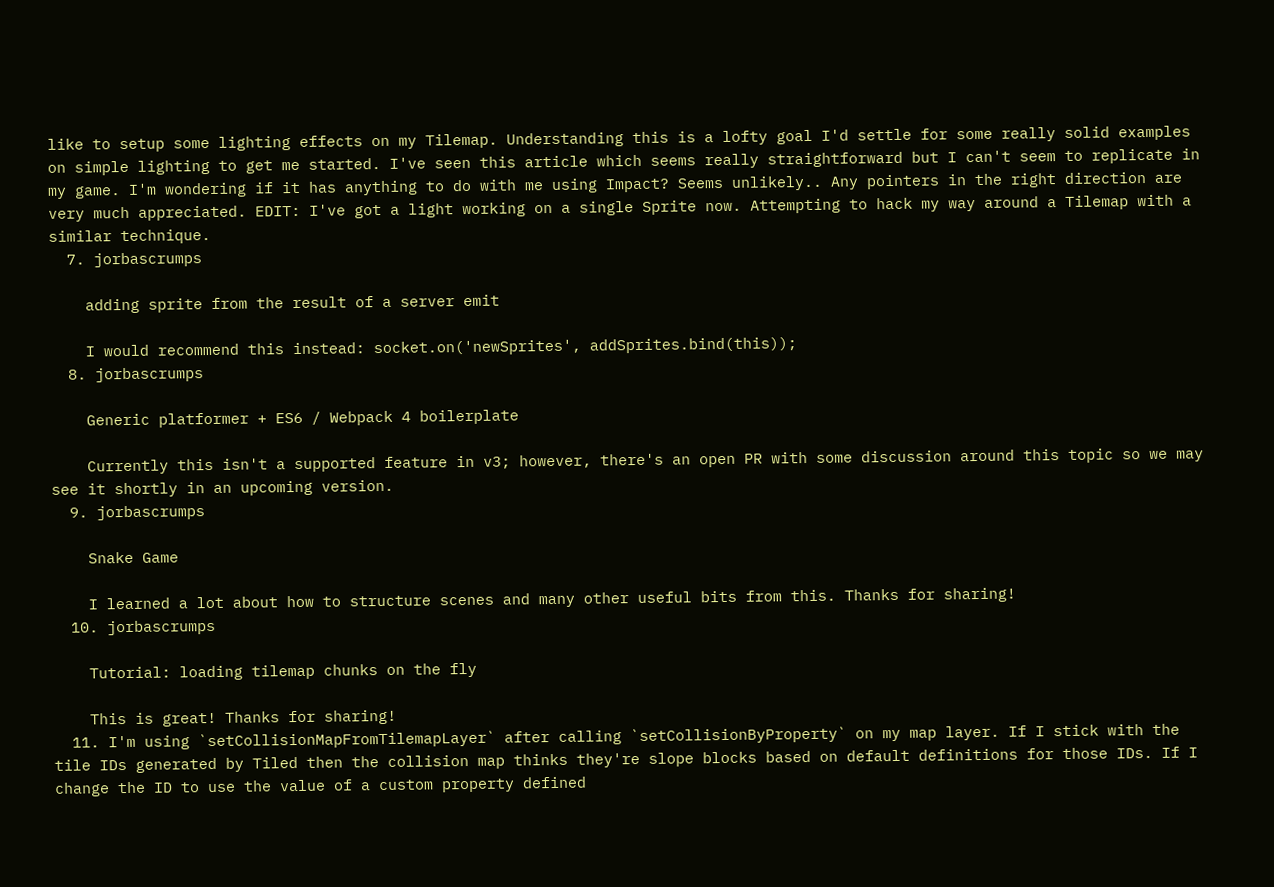like to setup some lighting effects on my Tilemap. Understanding this is a lofty goal I'd settle for some really solid examples on simple lighting to get me started. I've seen this article which seems really straightforward but I can't seem to replicate in my game. I'm wondering if it has anything to do with me using Impact? Seems unlikely.. Any pointers in the right direction are very much appreciated. EDIT: I've got a light working on a single Sprite now. Attempting to hack my way around a Tilemap with a similar technique.
  7. jorbascrumps

    adding sprite from the result of a server emit

    I would recommend this instead: socket.on('newSprites', addSprites.bind(this));
  8. jorbascrumps

    Generic platformer + ES6 / Webpack 4 boilerplate

    Currently this isn't a supported feature in v3; however, there's an open PR with some discussion around this topic so we may see it shortly in an upcoming version.
  9. jorbascrumps

    Snake Game

    I learned a lot about how to structure scenes and many other useful bits from this. Thanks for sharing!
  10. jorbascrumps

    Tutorial: loading tilemap chunks on the fly

    This is great! Thanks for sharing!
  11. I'm using `setCollisionMapFromTilemapLayer` after calling `setCollisionByProperty` on my map layer. If I stick with the tile IDs generated by Tiled then the collision map thinks they're slope blocks based on default definitions for those IDs. If I change the ID to use the value of a custom property defined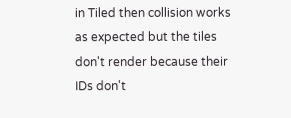in Tiled then collision works as expected but the tiles don't render because their IDs don't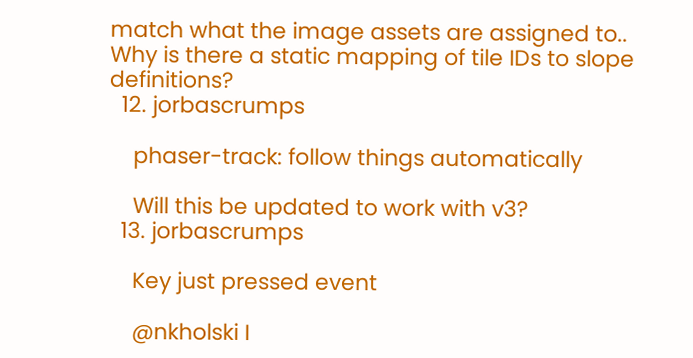match what the image assets are assigned to.. Why is there a static mapping of tile IDs to slope definitions?
  12. jorbascrumps

    phaser-track: follow things automatically

    Will this be updated to work with v3?
  13. jorbascrumps

    Key just pressed event

    @nkholski I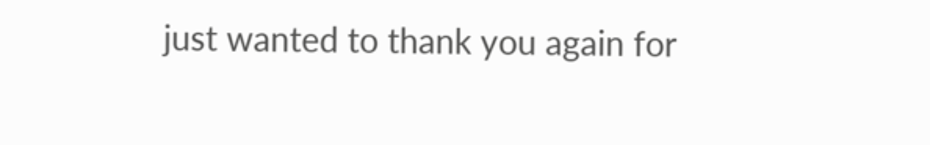just wanted to thank you again for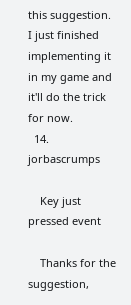this suggestion. I just finished implementing it in my game and it'll do the trick for now.
  14. jorbascrumps

    Key just pressed event

    Thanks for the suggestion,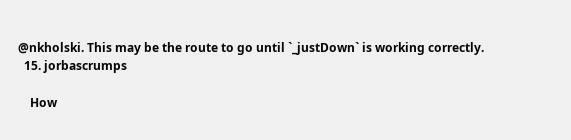@nkholski. This may be the route to go until `_justDown` is working correctly.
  15. jorbascrumps

    How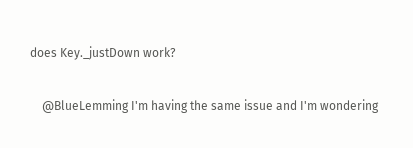does Key._justDown work?

    @BlueLemming I'm having the same issue and I'm wondering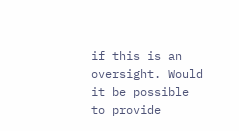if this is an oversight. Would it be possible to provide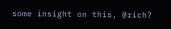some insight on this, @rich?